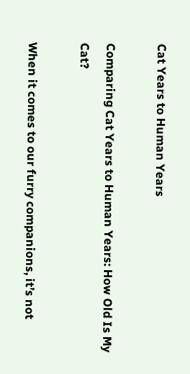Cat Years to Human Years

Comparing Cat Years to Human Years: How Old Is My Cat?

When it comes to our furry companions, it’s not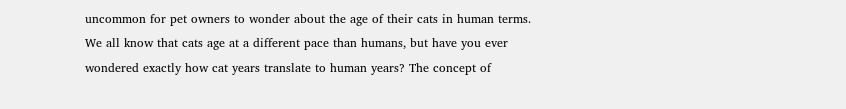uncommon for pet owners to wonder about the age of their cats in human terms. We all know that cats age at a different pace than humans, but have you ever wondered exactly how cat years translate to human years? The concept of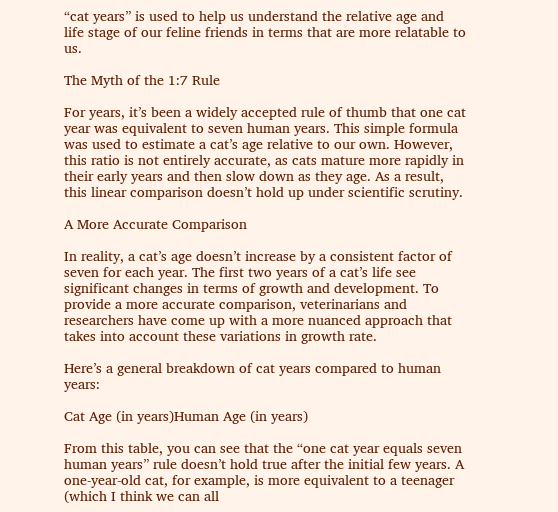“cat years” is used to help us understand the relative age and life stage of our feline friends in terms that are more relatable to us.

The Myth of the 1:7 Rule

For years, it’s been a widely accepted rule of thumb that one cat year was equivalent to seven human years. This simple formula was used to estimate a cat’s age relative to our own. However, this ratio is not entirely accurate, as cats mature more rapidly in their early years and then slow down as they age. As a result, this linear comparison doesn’t hold up under scientific scrutiny.

A More Accurate Comparison

In reality, a cat’s age doesn’t increase by a consistent factor of seven for each year. The first two years of a cat’s life see significant changes in terms of growth and development. To provide a more accurate comparison, veterinarians and researchers have come up with a more nuanced approach that takes into account these variations in growth rate.

Here’s a general breakdown of cat years compared to human years:

Cat Age (in years)Human Age (in years)

From this table, you can see that the “one cat year equals seven human years” rule doesn’t hold true after the initial few years. A one-year-old cat, for example, is more equivalent to a teenager (which I think we can all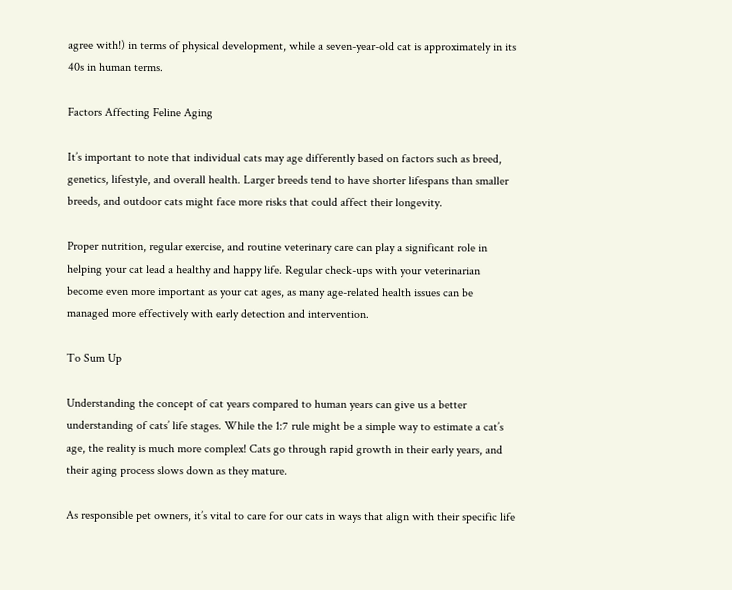agree with!) in terms of physical development, while a seven-year-old cat is approximately in its 40s in human terms.

Factors Affecting Feline Aging

It’s important to note that individual cats may age differently based on factors such as breed, genetics, lifestyle, and overall health. Larger breeds tend to have shorter lifespans than smaller breeds, and outdoor cats might face more risks that could affect their longevity.

Proper nutrition, regular exercise, and routine veterinary care can play a significant role in helping your cat lead a healthy and happy life. Regular check-ups with your veterinarian become even more important as your cat ages, as many age-related health issues can be managed more effectively with early detection and intervention.

To Sum Up

Understanding the concept of cat years compared to human years can give us a better understanding of cats’ life stages. While the 1:7 rule might be a simple way to estimate a cat’s age, the reality is much more complex! Cats go through rapid growth in their early years, and their aging process slows down as they mature.

As responsible pet owners, it’s vital to care for our cats in ways that align with their specific life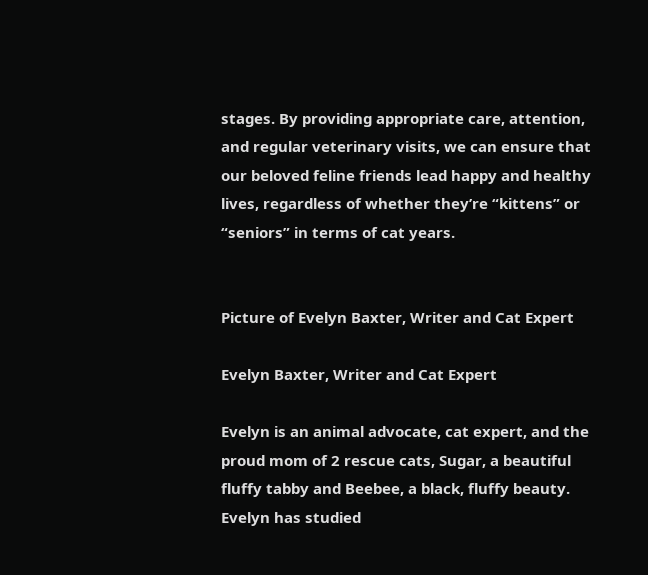stages. By providing appropriate care, attention, and regular veterinary visits, we can ensure that our beloved feline friends lead happy and healthy lives, regardless of whether they’re “kittens” or “seniors” in terms of cat years.


Picture of Evelyn Baxter, Writer and Cat Expert

Evelyn Baxter, Writer and Cat Expert

Evelyn is an animal advocate, cat expert, and the proud mom of 2 rescue cats, Sugar, a beautiful fluffy tabby and Beebee, a black, fluffy beauty. Evelyn has studied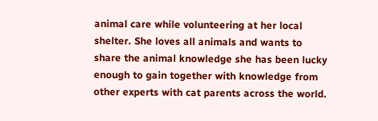animal care while volunteering at her local shelter. She loves all animals and wants to share the animal knowledge she has been lucky enough to gain together with knowledge from other experts with cat parents across the world.